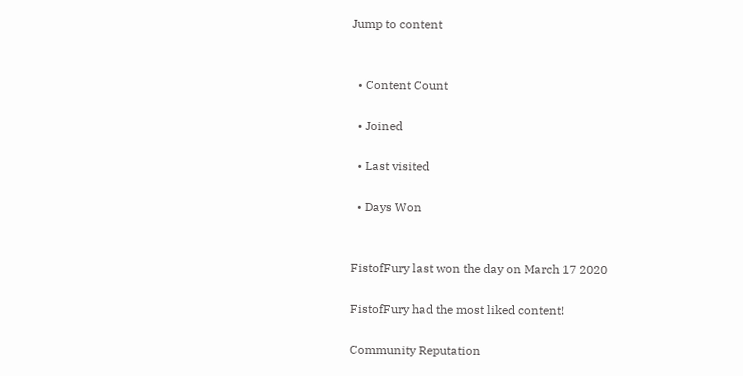Jump to content


  • Content Count

  • Joined

  • Last visited

  • Days Won


FistofFury last won the day on March 17 2020

FistofFury had the most liked content!

Community Reputation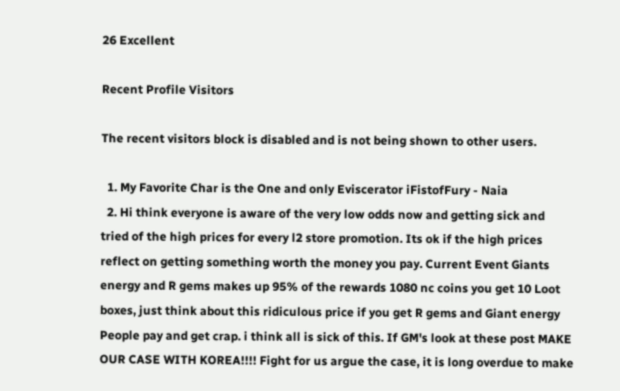26 Excellent

Recent Profile Visitors

The recent visitors block is disabled and is not being shown to other users.

  1. My Favorite Char is the One and only Eviscerator iFistofFury - Naia
  2. Hi think everyone is aware of the very low odds now and getting sick and tried of the high prices for every l2 store promotion. Its ok if the high prices reflect on getting something worth the money you pay. Current Event Giants energy and R gems makes up 95% of the rewards 1080 nc coins you get 10 Loot boxes, just think about this ridiculous price if you get R gems and Giant energy People pay and get crap. i think all is sick of this. If GM's look at these post MAKE OUR CASE WITH KOREA!!!! Fight for us argue the case, it is long overdue to make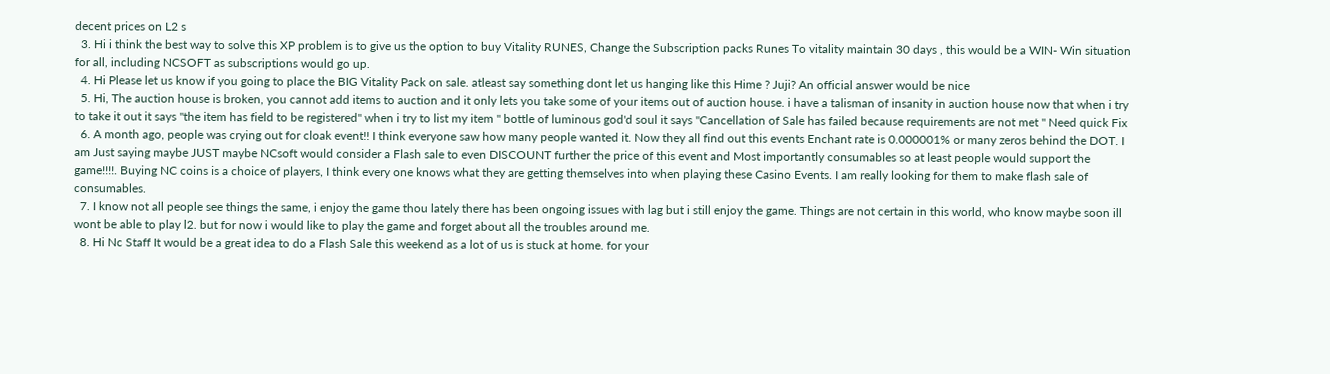decent prices on L2 s
  3. Hi i think the best way to solve this XP problem is to give us the option to buy Vitality RUNES, Change the Subscription packs Runes To vitality maintain 30 days , this would be a WIN- Win situation for all, including NCSOFT as subscriptions would go up.
  4. Hi Please let us know if you going to place the BIG Vitality Pack on sale. atleast say something dont let us hanging like this Hime ? Juji? An official answer would be nice
  5. Hi, The auction house is broken, you cannot add items to auction and it only lets you take some of your items out of auction house. i have a talisman of insanity in auction house now that when i try to take it out it says "the item has field to be registered" when i try to list my item " bottle of luminous god'd soul it says "Cancellation of Sale has failed because requirements are not met " Need quick Fix
  6. A month ago, people was crying out for cloak event!! I think everyone saw how many people wanted it. Now they all find out this events Enchant rate is 0.000001% or many zeros behind the DOT. I am Just saying maybe JUST maybe NCsoft would consider a Flash sale to even DISCOUNT further the price of this event and Most importantly consumables so at least people would support the game!!!!. Buying NC coins is a choice of players, I think every one knows what they are getting themselves into when playing these Casino Events. I am really looking for them to make flash sale of consumables.
  7. I know not all people see things the same, i enjoy the game thou lately there has been ongoing issues with lag but i still enjoy the game. Things are not certain in this world, who know maybe soon ill wont be able to play l2. but for now i would like to play the game and forget about all the troubles around me.
  8. Hi Nc Staff It would be a great idea to do a Flash Sale this weekend as a lot of us is stuck at home. for your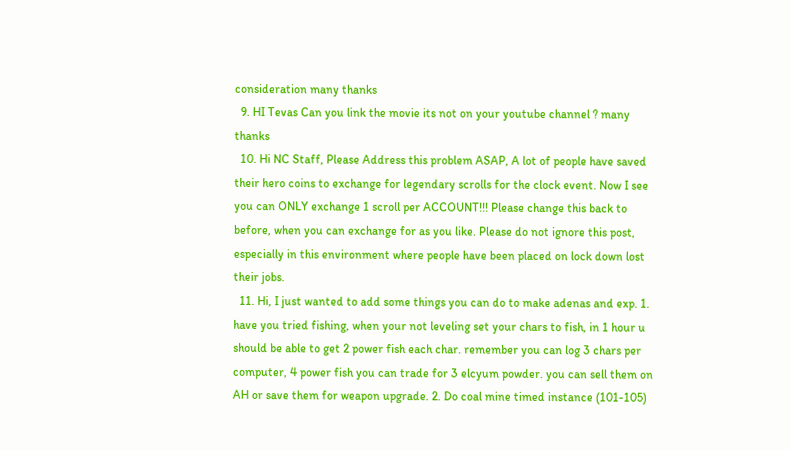consideration many thanks
  9. HI Tevas Can you link the movie its not on your youtube channel ? many thanks
  10. Hi NC Staff, Please Address this problem ASAP, A lot of people have saved their hero coins to exchange for legendary scrolls for the clock event. Now I see you can ONLY exchange 1 scroll per ACCOUNT!!! Please change this back to before, when you can exchange for as you like. Please do not ignore this post, especially in this environment where people have been placed on lock down lost their jobs.
  11. Hi, I just wanted to add some things you can do to make adenas and exp. 1. have you tried fishing, when your not leveling set your chars to fish, in 1 hour u should be able to get 2 power fish each char. remember you can log 3 chars per computer, 4 power fish you can trade for 3 elcyum powder. you can sell them on AH or save them for weapon upgrade. 2. Do coal mine timed instance (101-105)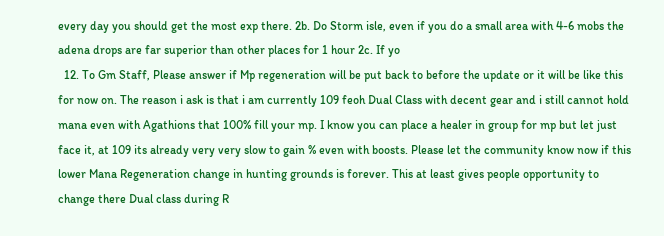every day you should get the most exp there. 2b. Do Storm isle, even if you do a small area with 4-6 mobs the adena drops are far superior than other places for 1 hour 2c. If yo
  12. To Gm Staff, Please answer if Mp regeneration will be put back to before the update or it will be like this for now on. The reason i ask is that i am currently 109 feoh Dual Class with decent gear and i still cannot hold mana even with Agathions that 100% fill your mp. I know you can place a healer in group for mp but let just face it, at 109 its already very very slow to gain % even with boosts. Please let the community know now if this lower Mana Regeneration change in hunting grounds is forever. This at least gives people opportunity to change there Dual class during R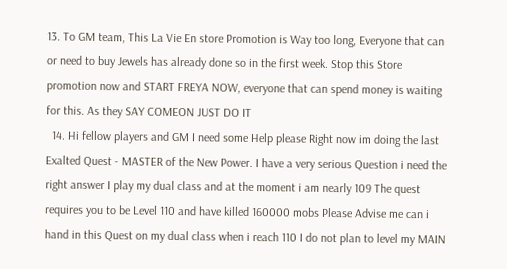13. To GM team, This La Vie En store Promotion is Way too long, Everyone that can or need to buy Jewels has already done so in the first week. Stop this Store promotion now and START FREYA NOW, everyone that can spend money is waiting for this. As they SAY COMEON JUST DO IT
  14. Hi fellow players and GM I need some Help please Right now im doing the last Exalted Quest - MASTER of the New Power. I have a very serious Question i need the right answer I play my dual class and at the moment i am nearly 109 The quest requires you to be Level 110 and have killed 160000 mobs Please Advise me can i hand in this Quest on my dual class when i reach 110 I do not plan to level my MAIN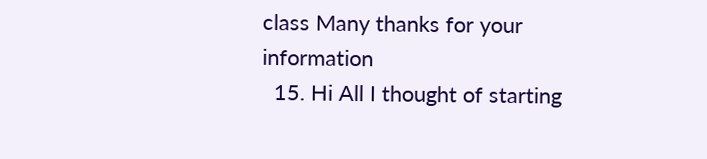class Many thanks for your information
  15. Hi All I thought of starting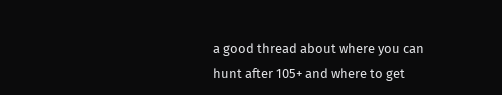a good thread about where you can hunt after 105+ and where to get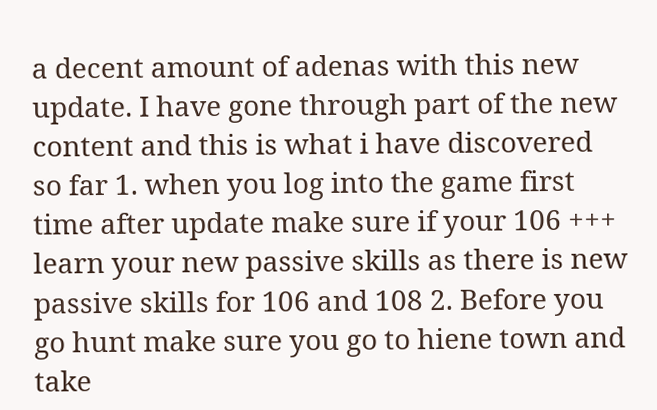a decent amount of adenas with this new update. I have gone through part of the new content and this is what i have discovered so far 1. when you log into the game first time after update make sure if your 106 +++ learn your new passive skills as there is new passive skills for 106 and 108 2. Before you go hunt make sure you go to hiene town and take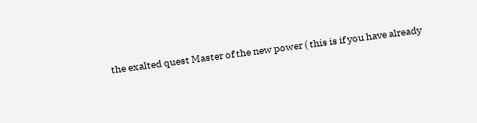the exalted quest Master of the new power ( this is if you have already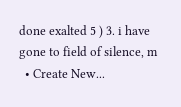done exalted 5 ) 3. i have gone to field of silence, m
  • Create New...